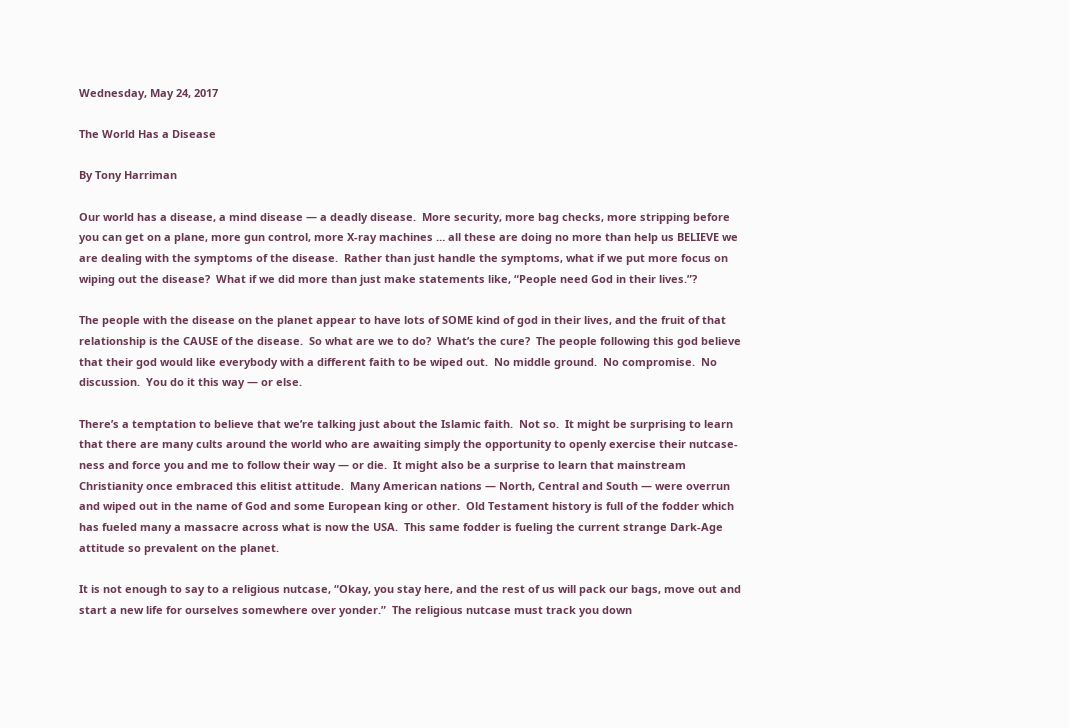Wednesday, May 24, 2017

The World Has a Disease

By Tony Harriman

Our world has a disease, a mind disease — a deadly disease.  More security, more bag checks, more stripping before you can get on a plane, more gun control, more X-ray machines … all these are doing no more than help us BELIEVE we are dealing with the symptoms of the disease.  Rather than just handle the symptoms, what if we put more focus on wiping out the disease?  What if we did more than just make statements like, “People need God in their lives.”?

The people with the disease on the planet appear to have lots of SOME kind of god in their lives, and the fruit of that relationship is the CAUSE of the disease.  So what are we to do?  What’s the cure?  The people following this god believe that their god would like everybody with a different faith to be wiped out.  No middle ground.  No compromise.  No discussion.  You do it this way — or else.

There’s a temptation to believe that we’re talking just about the Islamic faith.  Not so.  It might be surprising to learn that there are many cults around the world who are awaiting simply the opportunity to openly exercise their nutcase-ness and force you and me to follow their way — or die.  It might also be a surprise to learn that mainstream Christianity once embraced this elitist attitude.  Many American nations — North, Central and South — were overrun and wiped out in the name of God and some European king or other.  Old Testament history is full of the fodder which has fueled many a massacre across what is now the USA.  This same fodder is fueling the current strange Dark-Age attitude so prevalent on the planet.

It is not enough to say to a religious nutcase, “Okay, you stay here, and the rest of us will pack our bags, move out and start a new life for ourselves somewhere over yonder.”  The religious nutcase must track you down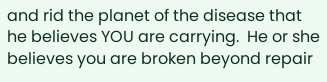and rid the planet of the disease that he believes YOU are carrying.  He or she believes you are broken beyond repair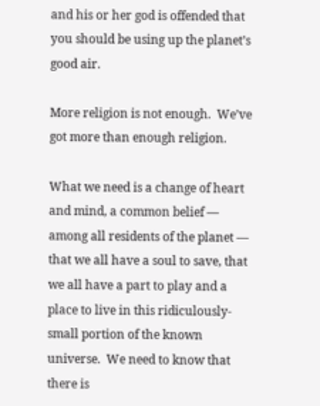and his or her god is offended that you should be using up the planet’s good air.

More religion is not enough.  We’ve got more than enough religion.

What we need is a change of heart and mind, a common belief — among all residents of the planet — that we all have a soul to save, that we all have a part to play and a place to live in this ridiculously-small portion of the known universe.  We need to know that there is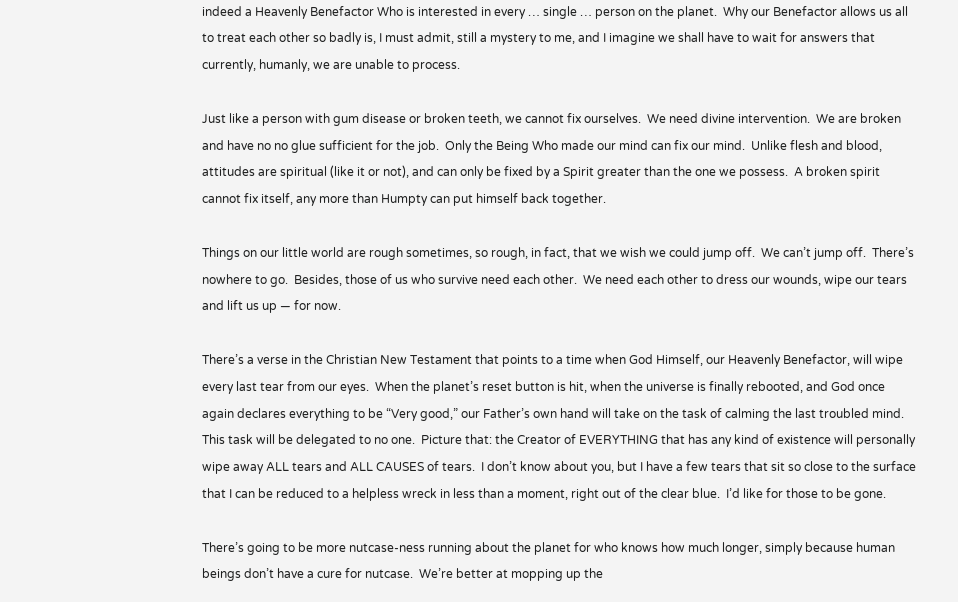indeed a Heavenly Benefactor Who is interested in every … single … person on the planet.  Why our Benefactor allows us all to treat each other so badly is, I must admit, still a mystery to me, and I imagine we shall have to wait for answers that currently, humanly, we are unable to process.

Just like a person with gum disease or broken teeth, we cannot fix ourselves.  We need divine intervention.  We are broken and have no no glue sufficient for the job.  Only the Being Who made our mind can fix our mind.  Unlike flesh and blood, attitudes are spiritual (like it or not), and can only be fixed by a Spirit greater than the one we possess.  A broken spirit cannot fix itself, any more than Humpty can put himself back together.

Things on our little world are rough sometimes, so rough, in fact, that we wish we could jump off.  We can’t jump off.  There’s nowhere to go.  Besides, those of us who survive need each other.  We need each other to dress our wounds, wipe our tears and lift us up — for now.

There’s a verse in the Christian New Testament that points to a time when God Himself, our Heavenly Benefactor, will wipe every last tear from our eyes.  When the planet’s reset button is hit, when the universe is finally rebooted, and God once again declares everything to be “Very good,” our Father’s own hand will take on the task of calming the last troubled mind.  This task will be delegated to no one.  Picture that: the Creator of EVERYTHING that has any kind of existence will personally wipe away ALL tears and ALL CAUSES of tears.  I don’t know about you, but I have a few tears that sit so close to the surface that I can be reduced to a helpless wreck in less than a moment, right out of the clear blue.  I’d like for those to be gone.

There’s going to be more nutcase-ness running about the planet for who knows how much longer, simply because human beings don’t have a cure for nutcase.  We’re better at mopping up the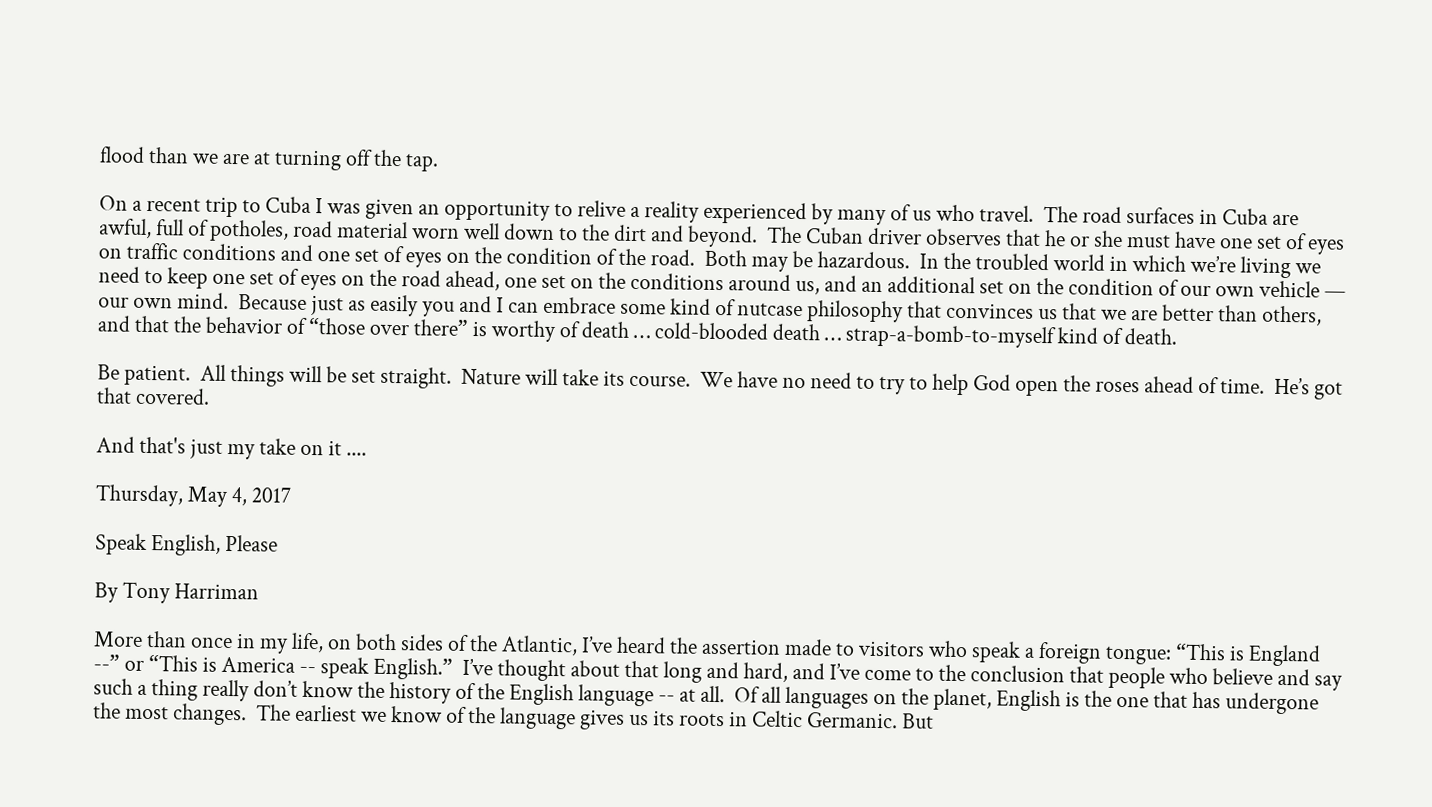flood than we are at turning off the tap.

On a recent trip to Cuba I was given an opportunity to relive a reality experienced by many of us who travel.  The road surfaces in Cuba are awful, full of potholes, road material worn well down to the dirt and beyond.  The Cuban driver observes that he or she must have one set of eyes on traffic conditions and one set of eyes on the condition of the road.  Both may be hazardous.  In the troubled world in which we’re living we need to keep one set of eyes on the road ahead, one set on the conditions around us, and an additional set on the condition of our own vehicle — our own mind.  Because just as easily you and I can embrace some kind of nutcase philosophy that convinces us that we are better than others, and that the behavior of “those over there” is worthy of death … cold-blooded death … strap-a-bomb-to-myself kind of death.

Be patient.  All things will be set straight.  Nature will take its course.  We have no need to try to help God open the roses ahead of time.  He’s got that covered.

And that's just my take on it ....

Thursday, May 4, 2017

Speak English, Please

By Tony Harriman

More than once in my life, on both sides of the Atlantic, I’ve heard the assertion made to visitors who speak a foreign tongue: “This is England --” or “This is America -- speak English.”  I’ve thought about that long and hard, and I’ve come to the conclusion that people who believe and say such a thing really don’t know the history of the English language -- at all.  Of all languages on the planet, English is the one that has undergone the most changes.  The earliest we know of the language gives us its roots in Celtic Germanic. But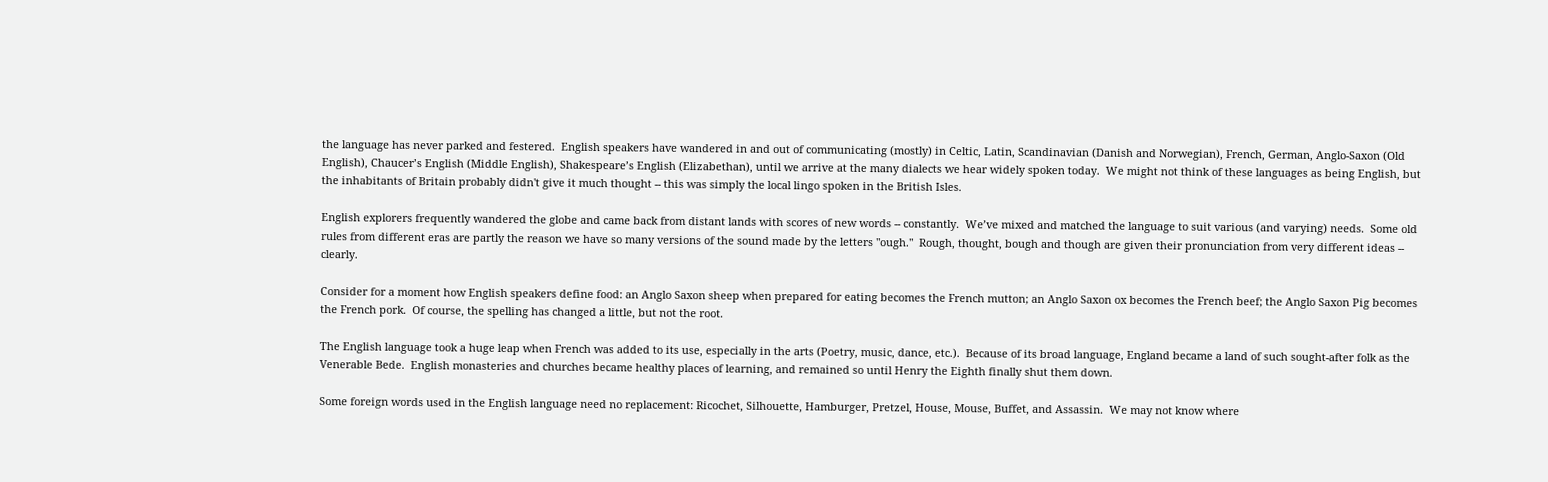the language has never parked and festered.  English speakers have wandered in and out of communicating (mostly) in Celtic, Latin, Scandinavian (Danish and Norwegian), French, German, Anglo-Saxon (Old English), Chaucer’s English (Middle English), Shakespeare’s English (Elizabethan), until we arrive at the many dialects we hear widely spoken today.  We might not think of these languages as being English, but the inhabitants of Britain probably didn't give it much thought -- this was simply the local lingo spoken in the British Isles.

English explorers frequently wandered the globe and came back from distant lands with scores of new words -- constantly.  We’ve mixed and matched the language to suit various (and varying) needs.  Some old rules from different eras are partly the reason we have so many versions of the sound made by the letters "ough."  Rough, thought, bough and though are given their pronunciation from very different ideas -- clearly.

Consider for a moment how English speakers define food: an Anglo Saxon sheep when prepared for eating becomes the French mutton; an Anglo Saxon ox becomes the French beef; the Anglo Saxon Pig becomes the French pork.  Of course, the spelling has changed a little, but not the root.

The English language took a huge leap when French was added to its use, especially in the arts (Poetry, music, dance, etc.).  Because of its broad language, England became a land of such sought-after folk as the Venerable Bede.  English monasteries and churches became healthy places of learning, and remained so until Henry the Eighth finally shut them down.

Some foreign words used in the English language need no replacement: Ricochet, Silhouette, Hamburger, Pretzel, House, Mouse, Buffet, and Assassin.  We may not know where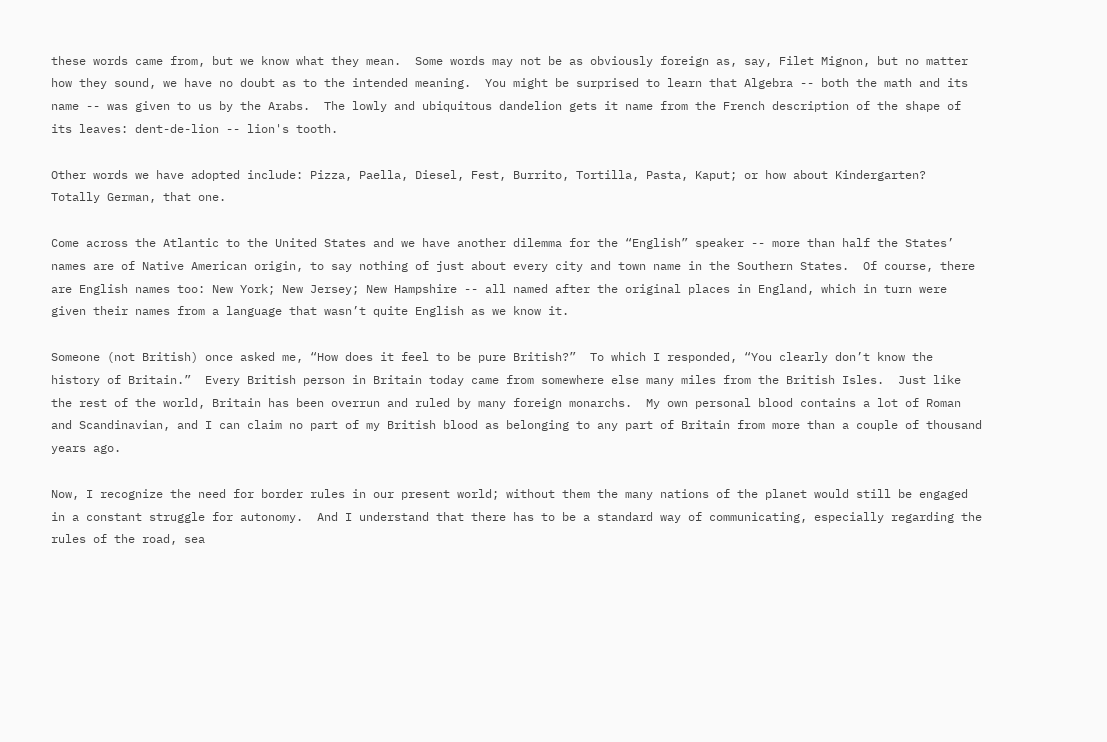these words came from, but we know what they mean.  Some words may not be as obviously foreign as, say, Filet Mignon, but no matter how they sound, we have no doubt as to the intended meaning.  You might be surprised to learn that Algebra -- both the math and its name -- was given to us by the Arabs.  The lowly and ubiquitous dandelion gets it name from the French description of the shape of its leaves: dent-de-lion -- lion's tooth.

Other words we have adopted include: Pizza, Paella, Diesel, Fest, Burrito, Tortilla, Pasta, Kaput; or how about Kindergarten?  Totally German, that one.

Come across the Atlantic to the United States and we have another dilemma for the “English” speaker -- more than half the States’ names are of Native American origin, to say nothing of just about every city and town name in the Southern States.  Of course, there are English names too: New York; New Jersey; New Hampshire -- all named after the original places in England, which in turn were given their names from a language that wasn’t quite English as we know it.

Someone (not British) once asked me, “How does it feel to be pure British?”  To which I responded, “You clearly don’t know the history of Britain.”  Every British person in Britain today came from somewhere else many miles from the British Isles.  Just like the rest of the world, Britain has been overrun and ruled by many foreign monarchs.  My own personal blood contains a lot of Roman and Scandinavian, and I can claim no part of my British blood as belonging to any part of Britain from more than a couple of thousand years ago.

Now, I recognize the need for border rules in our present world; without them the many nations of the planet would still be engaged in a constant struggle for autonomy.  And I understand that there has to be a standard way of communicating, especially regarding the rules of the road, sea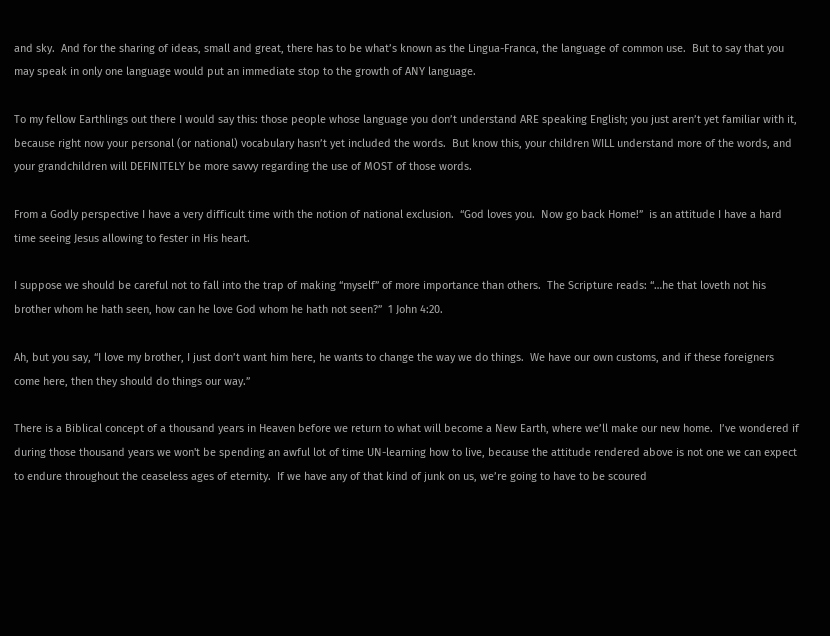and sky.  And for the sharing of ideas, small and great, there has to be what’s known as the Lingua-Franca, the language of common use.  But to say that you may speak in only one language would put an immediate stop to the growth of ANY language.

To my fellow Earthlings out there I would say this: those people whose language you don’t understand ARE speaking English; you just aren’t yet familiar with it, because right now your personal (or national) vocabulary hasn’t yet included the words.  But know this, your children WILL understand more of the words, and your grandchildren will DEFINITELY be more savvy regarding the use of MOST of those words.

From a Godly perspective I have a very difficult time with the notion of national exclusion.  “God loves you.  Now go back Home!”  is an attitude I have a hard time seeing Jesus allowing to fester in His heart.

I suppose we should be careful not to fall into the trap of making “myself” of more importance than others.  The Scripture reads: “…he that loveth not his brother whom he hath seen, how can he love God whom he hath not seen?”  1 John 4:20.

Ah, but you say, “I love my brother, I just don’t want him here, he wants to change the way we do things.  We have our own customs, and if these foreigners come here, then they should do things our way.”

There is a Biblical concept of a thousand years in Heaven before we return to what will become a New Earth, where we’ll make our new home.  I’ve wondered if during those thousand years we won't be spending an awful lot of time UN-learning how to live, because the attitude rendered above is not one we can expect to endure throughout the ceaseless ages of eternity.  If we have any of that kind of junk on us, we’re going to have to be scoured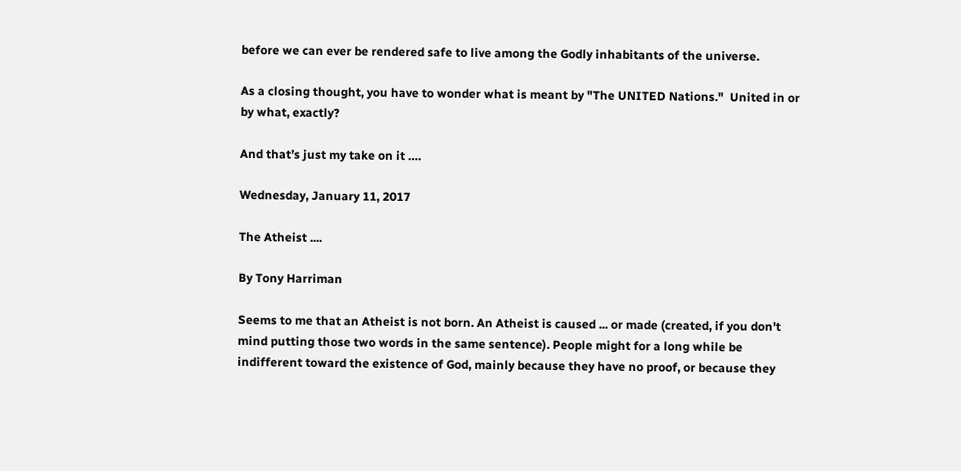before we can ever be rendered safe to live among the Godly inhabitants of the universe.

As a closing thought, you have to wonder what is meant by "The UNITED Nations."  United in or by what, exactly?

And that’s just my take on it ….

Wednesday, January 11, 2017

The Atheist ....

By Tony Harriman

Seems to me that an Atheist is not born. An Atheist is caused ... or made (created, if you don't mind putting those two words in the same sentence). People might for a long while be indifferent toward the existence of God, mainly because they have no proof, or because they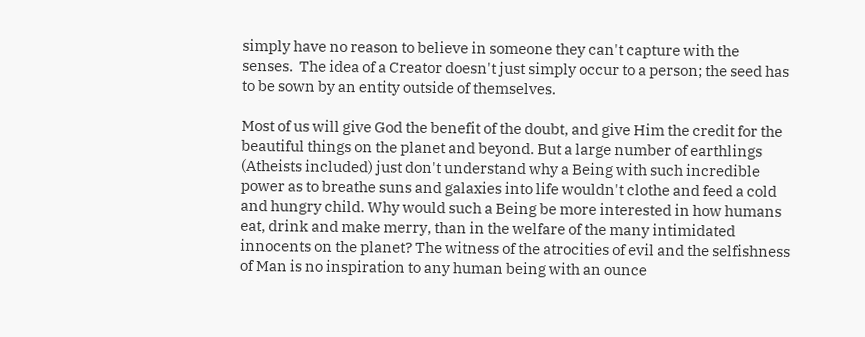simply have no reason to believe in someone they can't capture with the senses.  The idea of a Creator doesn't just simply occur to a person; the seed has to be sown by an entity outside of themselves.

Most of us will give God the benefit of the doubt, and give Him the credit for the beautiful things on the planet and beyond. But a large number of earthlings (Atheists included) just don't understand why a Being with such incredible power as to breathe suns and galaxies into life wouldn't clothe and feed a cold and hungry child. Why would such a Being be more interested in how humans eat, drink and make merry, than in the welfare of the many intimidated innocents on the planet? The witness of the atrocities of evil and the selfishness of Man is no inspiration to any human being with an ounce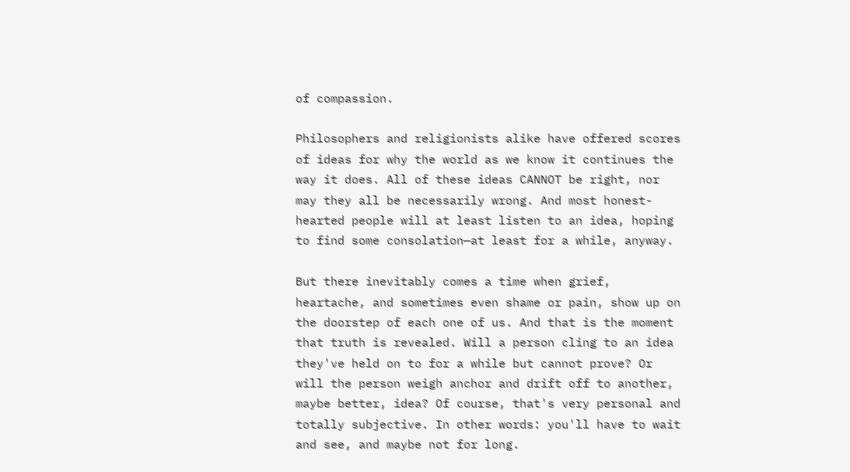of compassion.

Philosophers and religionists alike have offered scores of ideas for why the world as we know it continues the way it does. All of these ideas CANNOT be right, nor may they all be necessarily wrong. And most honest-hearted people will at least listen to an idea, hoping to find some consolation—at least for a while, anyway.

But there inevitably comes a time when grief, heartache, and sometimes even shame or pain, show up on the doorstep of each one of us. And that is the moment that truth is revealed. Will a person cling to an idea they've held on to for a while but cannot prove? Or will the person weigh anchor and drift off to another, maybe better, idea? Of course, that's very personal and totally subjective. In other words: you'll have to wait and see, and maybe not for long.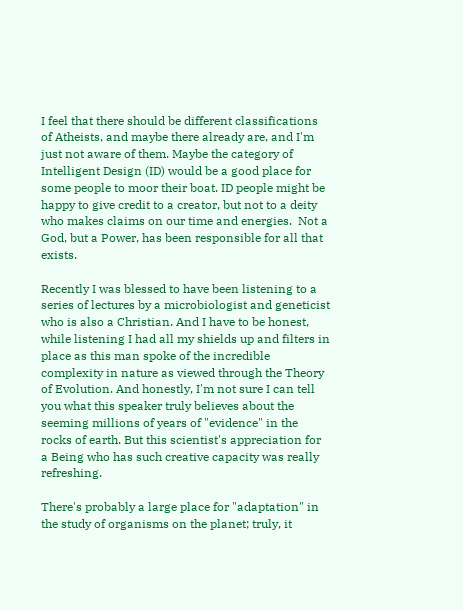I feel that there should be different classifications of Atheists, and maybe there already are, and I'm just not aware of them. Maybe the category of Intelligent Design (ID) would be a good place for some people to moor their boat. ID people might be happy to give credit to a creator, but not to a deity who makes claims on our time and energies.  Not a God, but a Power, has been responsible for all that exists.

Recently I was blessed to have been listening to a series of lectures by a microbiologist and geneticist who is also a Christian. And I have to be honest, while listening I had all my shields up and filters in place as this man spoke of the incredible complexity in nature as viewed through the Theory of Evolution. And honestly, I'm not sure I can tell you what this speaker truly believes about the seeming millions of years of "evidence" in the rocks of earth. But this scientist's appreciation for a Being who has such creative capacity was really refreshing.

There's probably a large place for "adaptation" in the study of organisms on the planet; truly, it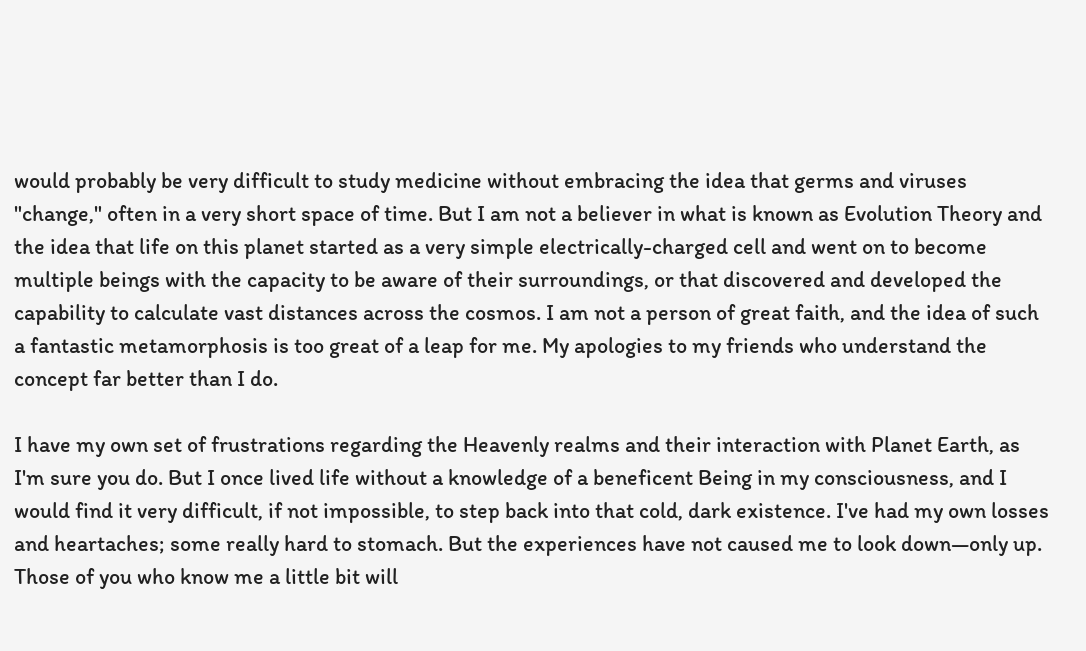would probably be very difficult to study medicine without embracing the idea that germs and viruses "change," often in a very short space of time. But I am not a believer in what is known as Evolution Theory and the idea that life on this planet started as a very simple electrically-charged cell and went on to become multiple beings with the capacity to be aware of their surroundings, or that discovered and developed the capability to calculate vast distances across the cosmos. I am not a person of great faith, and the idea of such a fantastic metamorphosis is too great of a leap for me. My apologies to my friends who understand the concept far better than I do.

I have my own set of frustrations regarding the Heavenly realms and their interaction with Planet Earth, as I'm sure you do. But I once lived life without a knowledge of a beneficent Being in my consciousness, and I would find it very difficult, if not impossible, to step back into that cold, dark existence. I've had my own losses and heartaches; some really hard to stomach. But the experiences have not caused me to look down—only up. Those of you who know me a little bit will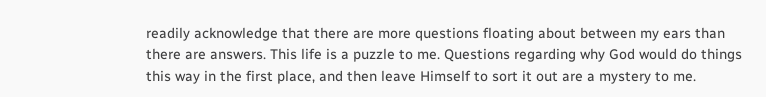readily acknowledge that there are more questions floating about between my ears than there are answers. This life is a puzzle to me. Questions regarding why God would do things this way in the first place, and then leave Himself to sort it out are a mystery to me.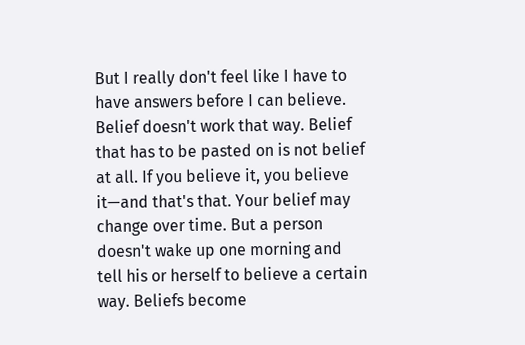But I really don't feel like I have to have answers before I can believe. Belief doesn't work that way. Belief that has to be pasted on is not belief at all. If you believe it, you believe it—and that's that. Your belief may change over time. But a person doesn't wake up one morning and tell his or herself to believe a certain way. Beliefs become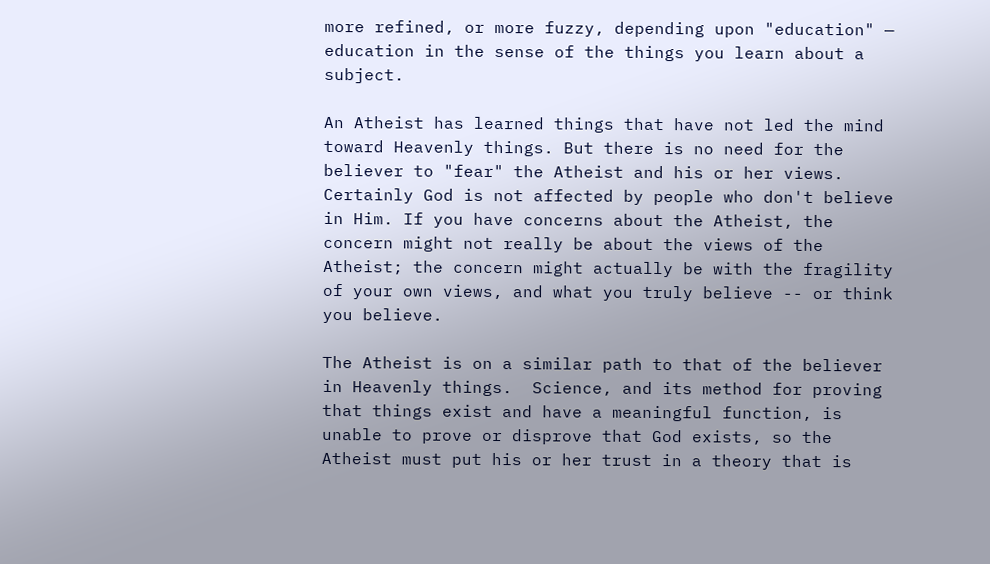more refined, or more fuzzy, depending upon "education" — education in the sense of the things you learn about a subject.

An Atheist has learned things that have not led the mind toward Heavenly things. But there is no need for the believer to "fear" the Atheist and his or her views. Certainly God is not affected by people who don't believe in Him. If you have concerns about the Atheist, the concern might not really be about the views of the Atheist; the concern might actually be with the fragility of your own views, and what you truly believe -- or think you believe.

The Atheist is on a similar path to that of the believer in Heavenly things.  Science, and its method for proving that things exist and have a meaningful function, is unable to prove or disprove that God exists, so the Atheist must put his or her trust in a theory that is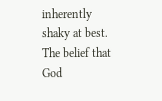inherently shaky at best.  The belief that God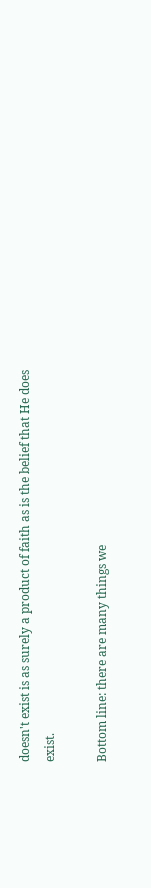doesn't exist is as surely a product of faith as is the belief that He does exist.

Bottom line: there are many things we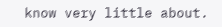know very little about.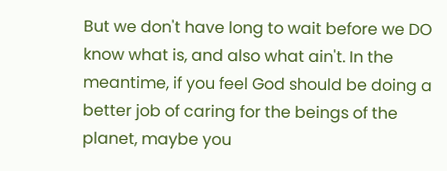But we don't have long to wait before we DO know what is, and also what ain't. In the meantime, if you feel God should be doing a better job of caring for the beings of the planet, maybe you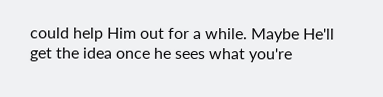could help Him out for a while. Maybe He'll get the idea once he sees what you're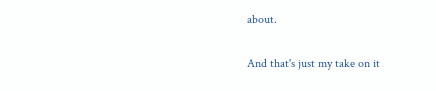about.

And that's just my take on it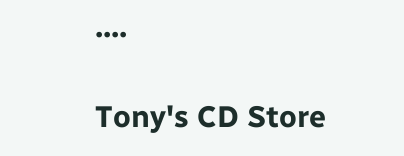....

Tony's CD Store